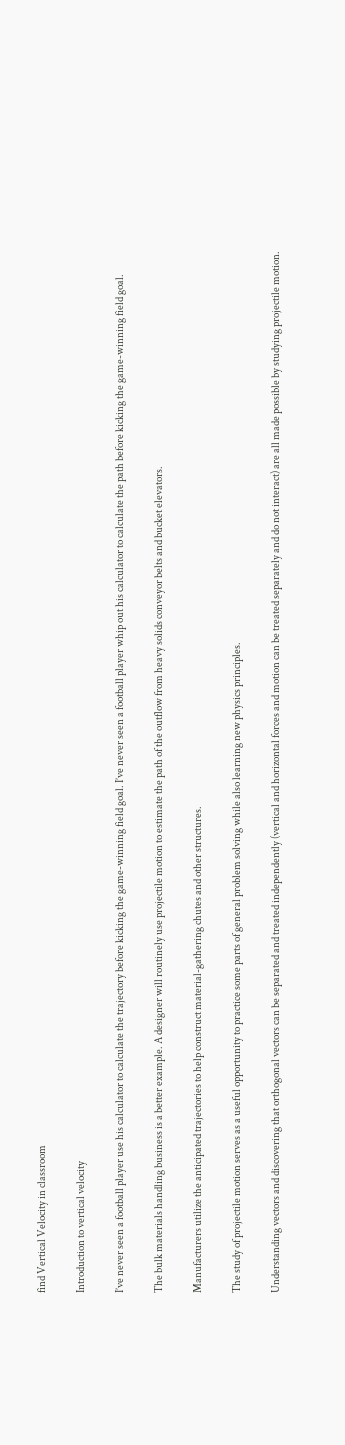find Vertical Velocity in classroom

Introduction to vertical velocity

I’ve never seen a football player use his calculator to calculate the trajectory before kicking the game-winning field goal. I’ve never seen a football player whip out his calculator to calculate the path before kicking the game-winning field goal.

The bulk materials handling business is a better example. A designer will routinely use projectile motion to estimate the path of the outflow from heavy solids conveyor belts and bucket elevators.

Manufacturers utilize the anticipated trajectories to help construct material-gathering chutes and other structures.

The study of projectile motion serves as a useful opportunity to practice some parts of general problem solving while also learning new physics principles.

Understanding vectors and discovering that orthogonal vectors can be separated and treated independently (vertical and horizontal forces and motion can be treated separately and do not interact) are all made possible by studying projectile motion.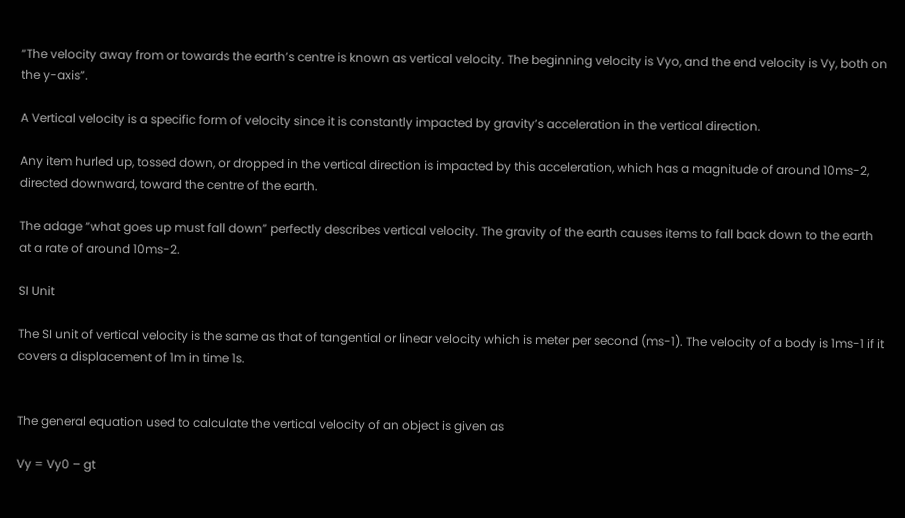“The velocity away from or towards the earth’s centre is known as vertical velocity. The beginning velocity is Vyo, and the end velocity is Vy, both on the y-axis”.

A Vertical velocity is a specific form of velocity since it is constantly impacted by gravity’s acceleration in the vertical direction.

Any item hurled up, tossed down, or dropped in the vertical direction is impacted by this acceleration, which has a magnitude of around 10ms-2, directed downward, toward the centre of the earth.

The adage “what goes up must fall down” perfectly describes vertical velocity. The gravity of the earth causes items to fall back down to the earth at a rate of around 10ms-2.

SI Unit

The SI unit of vertical velocity is the same as that of tangential or linear velocity which is meter per second (ms-1). The velocity of a body is 1ms-1 if it covers a displacement of 1m in time 1s.


The general equation used to calculate the vertical velocity of an object is given as

Vy = Vy0 – gt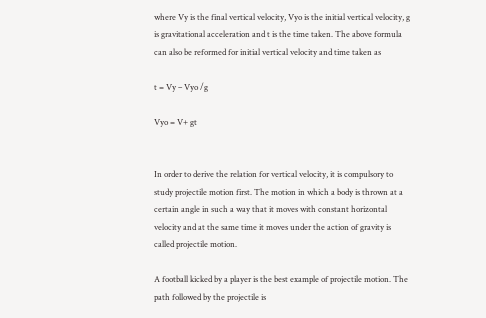where Vy is the final vertical velocity, Vyo is the initial vertical velocity, g is gravitational acceleration and t is the time taken. The above formula can also be reformed for initial vertical velocity and time taken as

t = Vy – Vyo /g

Vyo = V+ gt


In order to derive the relation for vertical velocity, it is compulsory to study projectile motion first. The motion in which a body is thrown at a certain angle in such a way that it moves with constant horizontal velocity and at the same time it moves under the action of gravity is called projectile motion.

A football kicked by a player is the best example of projectile motion. The path followed by the projectile is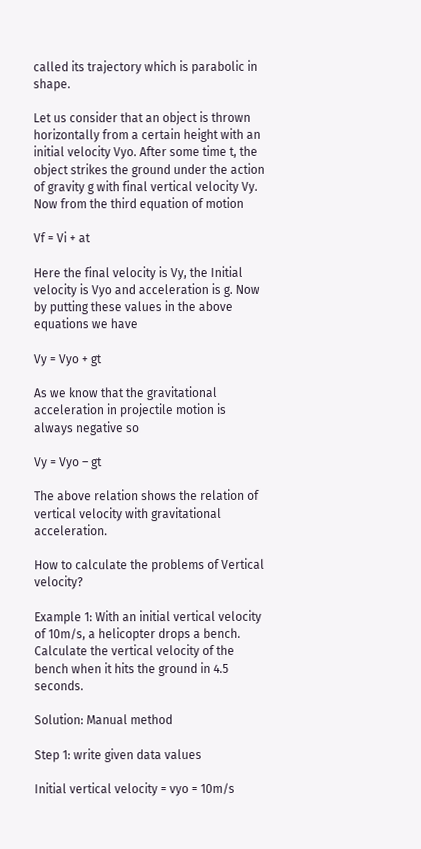called its trajectory which is parabolic in shape.

Let us consider that an object is thrown horizontally from a certain height with an initial velocity Vyo. After some time t, the object strikes the ground under the action of gravity g with final vertical velocity Vy. Now from the third equation of motion

Vf = Vi + at

Here the final velocity is Vy, the Initial velocity is Vyo and acceleration is g. Now by putting these values in the above equations we have

Vy = Vyo + gt

As we know that the gravitational acceleration in projectile motion is always negative so

Vy = Vyo – gt

The above relation shows the relation of vertical velocity with gravitational acceleration.

How to calculate the problems of Vertical velocity?

Example 1: With an initial vertical velocity of 10m/s, a helicopter drops a bench. Calculate the vertical velocity of the bench when it hits the ground in 4.5 seconds.

Solution: Manual method

Step 1: write given data values

Initial vertical velocity = vyo = 10m/s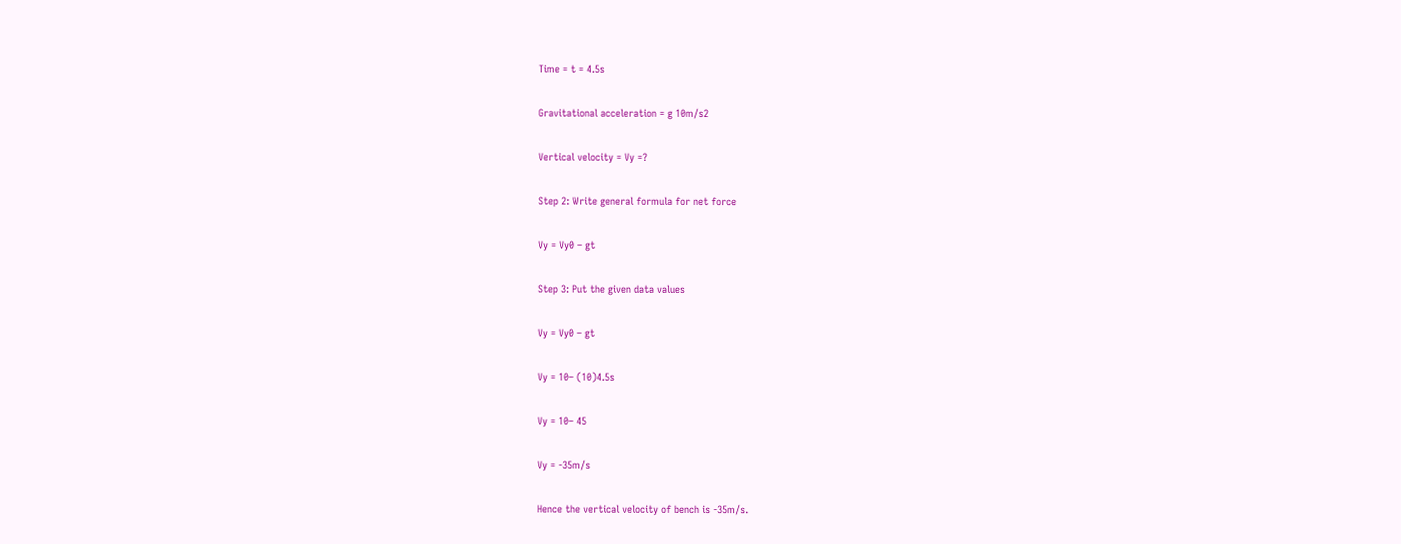Time = t = 4.5s

Gravitational acceleration = g 10m/s2

Vertical velocity = Vy =?

Step 2: Write general formula for net force

Vy = Vy0 – gt

Step 3: Put the given data values

Vy = Vy0 – gt

Vy = 10– (10)4.5s

Vy = 10– 45

Vy = -35m/s

Hence the vertical velocity of bench is -35m/s.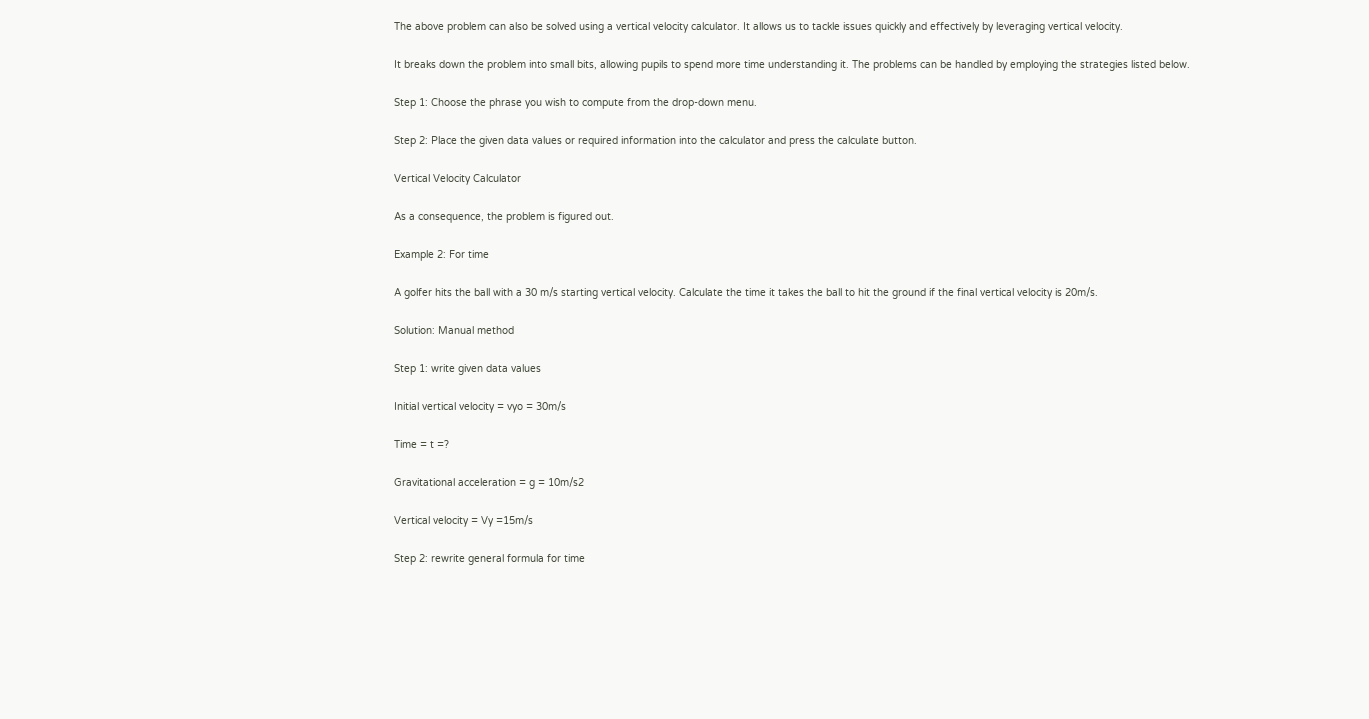The above problem can also be solved using a vertical velocity calculator. It allows us to tackle issues quickly and effectively by leveraging vertical velocity.

It breaks down the problem into small bits, allowing pupils to spend more time understanding it. The problems can be handled by employing the strategies listed below.

Step 1: Choose the phrase you wish to compute from the drop-down menu.

Step 2: Place the given data values or required information into the calculator and press the calculate button.

Vertical Velocity Calculator

As a consequence, the problem is figured out.

Example 2: For time

A golfer hits the ball with a 30 m/s starting vertical velocity. Calculate the time it takes the ball to hit the ground if the final vertical velocity is 20m/s.

Solution: Manual method

Step 1: write given data values

Initial vertical velocity = vyo = 30m/s

Time = t =?

Gravitational acceleration = g = 10m/s2

Vertical velocity = Vy =15m/s

Step 2: rewrite general formula for time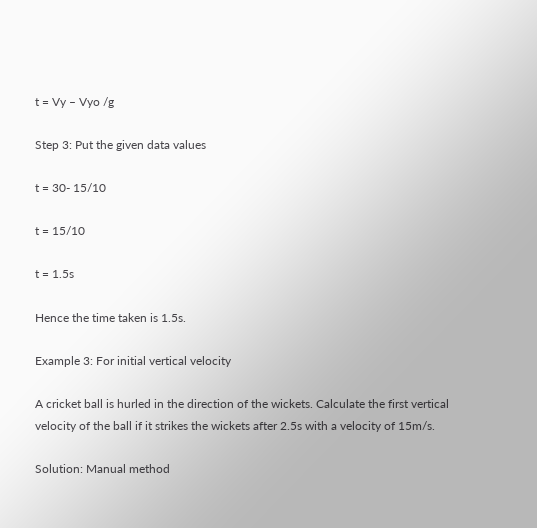t = Vy – Vyo /g

Step 3: Put the given data values

t = 30- 15/10

t = 15/10

t = 1.5s

Hence the time taken is 1.5s.

Example 3: For initial vertical velocity

A cricket ball is hurled in the direction of the wickets. Calculate the first vertical velocity of the ball if it strikes the wickets after 2.5s with a velocity of 15m/s.

Solution: Manual method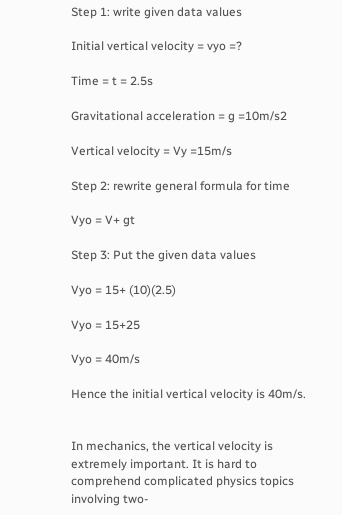Step 1: write given data values

Initial vertical velocity = vyo =?

Time = t = 2.5s

Gravitational acceleration = g =10m/s2

Vertical velocity = Vy =15m/s

Step 2: rewrite general formula for time

Vyo = V+ gt

Step 3: Put the given data values

Vyo = 15+ (10)(2.5)

Vyo = 15+25

Vyo = 40m/s

Hence the initial vertical velocity is 40m/s.


In mechanics, the vertical velocity is extremely important. It is hard to comprehend complicated physics topics involving two-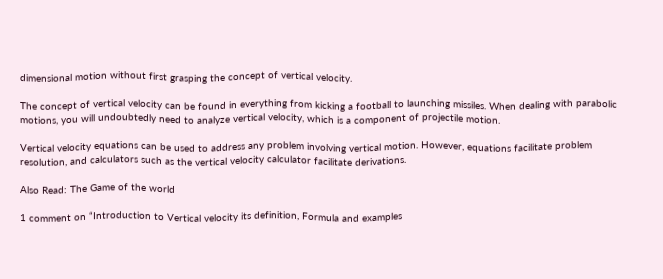dimensional motion without first grasping the concept of vertical velocity.

The concept of vertical velocity can be found in everything from kicking a football to launching missiles. When dealing with parabolic motions, you will undoubtedly need to analyze vertical velocity, which is a component of projectile motion.

Vertical velocity equations can be used to address any problem involving vertical motion. However, equations facilitate problem resolution, and calculators such as the vertical velocity calculator facilitate derivations.

Also Read: The Game of the world

1 comment on “Introduction to Vertical velocity its definition, Formula and examples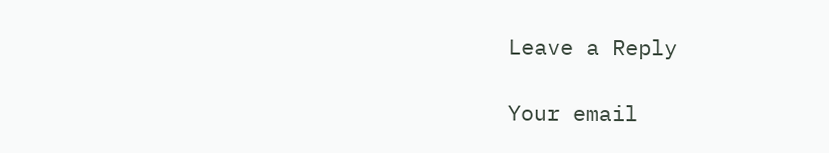Leave a Reply

Your email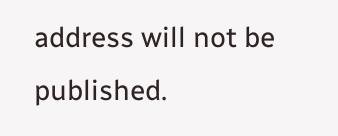address will not be published.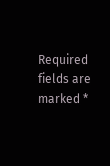Required fields are marked *